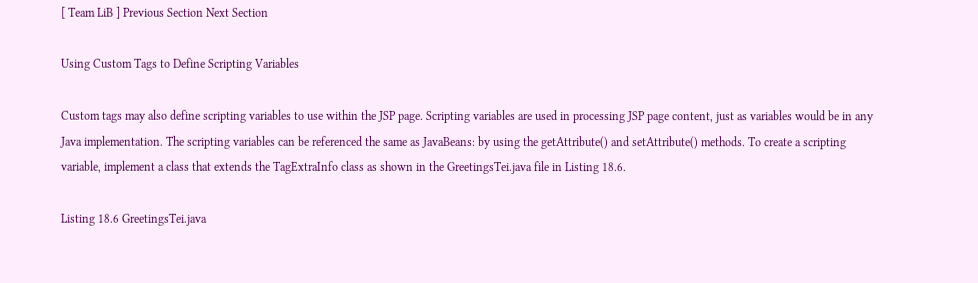[ Team LiB ] Previous Section Next Section

Using Custom Tags to Define Scripting Variables

Custom tags may also define scripting variables to use within the JSP page. Scripting variables are used in processing JSP page content, just as variables would be in any Java implementation. The scripting variables can be referenced the same as JavaBeans: by using the getAttribute() and setAttribute() methods. To create a scripting variable, implement a class that extends the TagExtraInfo class as shown in the GreetingsTei.java file in Listing 18.6.

Listing 18.6 GreetingsTei.java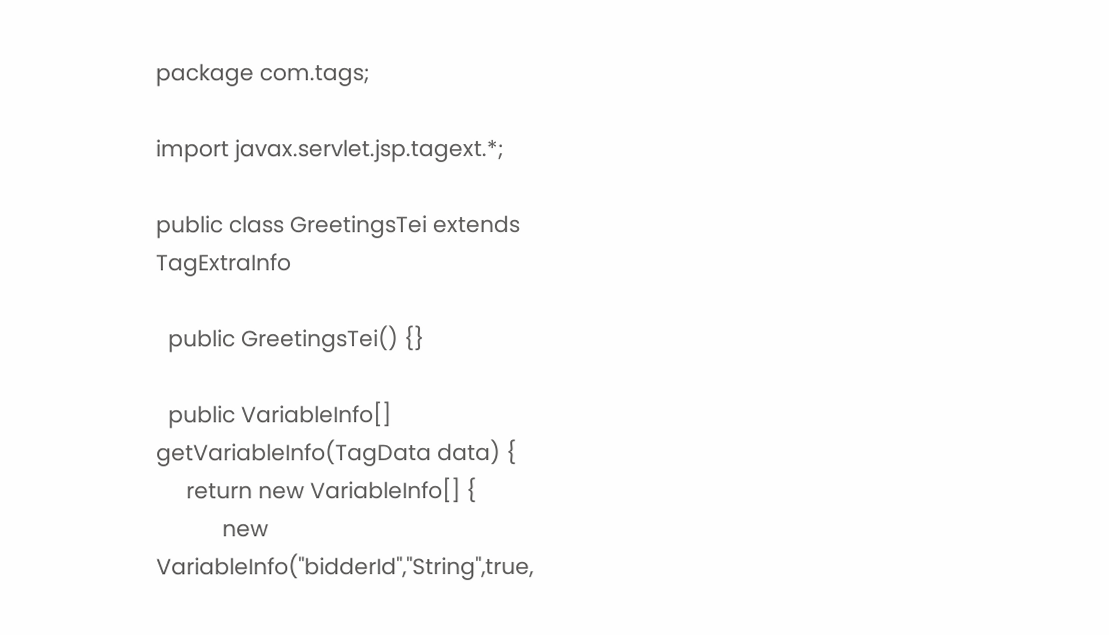package com.tags;

import javax.servlet.jsp.tagext.*;

public class GreetingsTei extends TagExtraInfo

  public GreetingsTei() {}

  public VariableInfo[] getVariableInfo(TagData data) {
     return new VariableInfo[] {
           new VariableInfo("bidderId","String",true,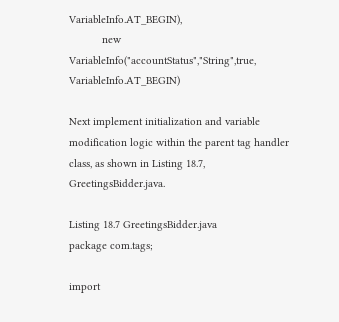VariableInfo.AT_BEGIN),
           new VariableInfo("accountStatus","String",true, VariableInfo.AT_BEGIN)

Next implement initialization and variable modification logic within the parent tag handler class, as shown in Listing 18.7, GreetingsBidder.java.

Listing 18.7 GreetingsBidder.java
package com.tags;

import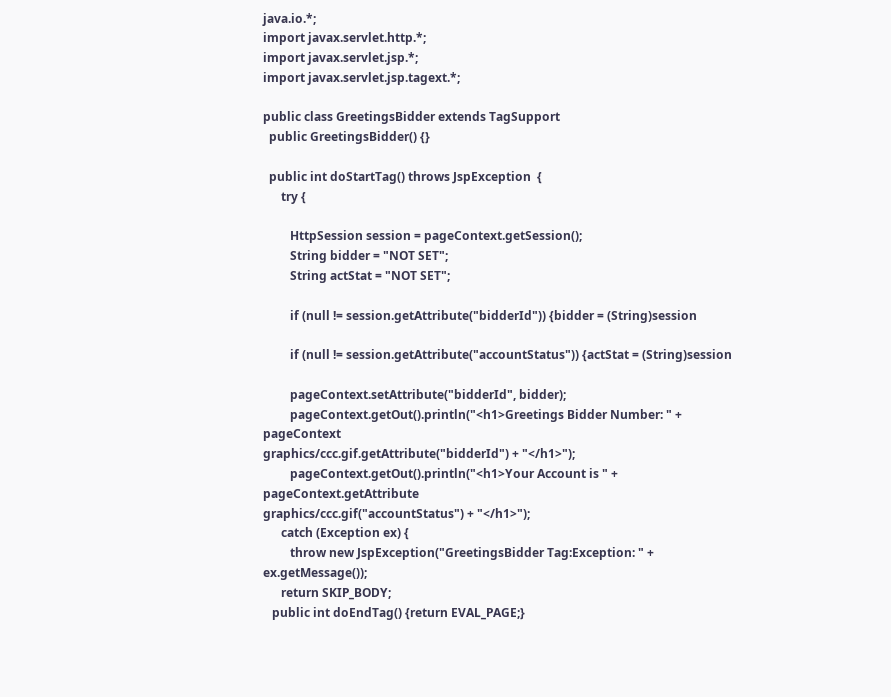java.io.*;
import javax.servlet.http.*;
import javax.servlet.jsp.*;
import javax.servlet.jsp.tagext.*;

public class GreetingsBidder extends TagSupport
  public GreetingsBidder() {}

  public int doStartTag() throws JspException  {
      try {

         HttpSession session = pageContext.getSession();
         String bidder = "NOT SET";
         String actStat = "NOT SET";

         if (null != session.getAttribute("bidderId")) {bidder = (String)session

         if (null != session.getAttribute("accountStatus")) {actStat = (String)session

         pageContext.setAttribute("bidderId", bidder);
         pageContext.getOut().println("<h1>Greetings Bidder Number: " + pageContext
graphics/ccc.gif.getAttribute("bidderId") + "</h1>");
         pageContext.getOut().println("<h1>Your Account is " + pageContext.getAttribute
graphics/ccc.gif("accountStatus") + "</h1>");
      catch (Exception ex) {
         throw new JspException("GreetingsBidder Tag:Exception: " + ex.getMessage());
      return SKIP_BODY;
   public int doEndTag() {return EVAL_PAGE;}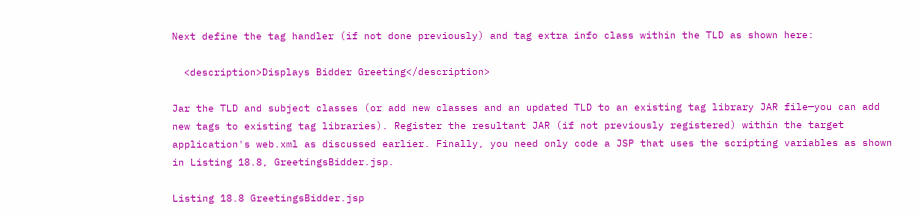Next define the tag handler (if not done previously) and tag extra info class within the TLD as shown here:

  <description>Displays Bidder Greeting</description>

Jar the TLD and subject classes (or add new classes and an updated TLD to an existing tag library JAR file—you can add new tags to existing tag libraries). Register the resultant JAR (if not previously registered) within the target application's web.xml as discussed earlier. Finally, you need only code a JSP that uses the scripting variables as shown in Listing 18.8, GreetingsBidder.jsp.

Listing 18.8 GreetingsBidder.jsp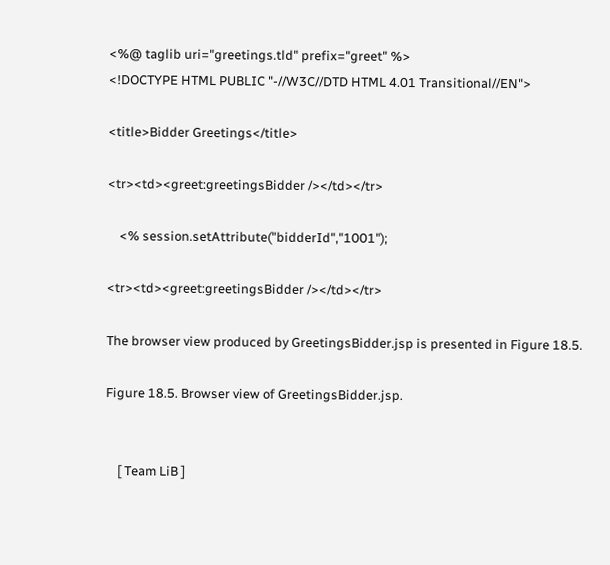<%@ taglib uri="greetings.tld" prefix="greet" %>
<!DOCTYPE HTML PUBLIC "-//W3C//DTD HTML 4.01 Transitional//EN">

<title>Bidder Greetings</title>

<tr><td><greet:greetingsBidder /></td></tr>

    <% session.setAttribute("bidderId","1001");

<tr><td><greet:greetingsBidder /></td></tr>

The browser view produced by GreetingsBidder.jsp is presented in Figure 18.5.

Figure 18.5. Browser view of GreetingsBidder.jsp.


    [ Team LiB ]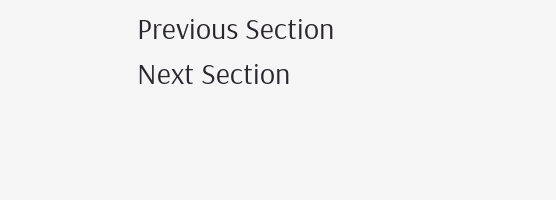Previous Section Next Section